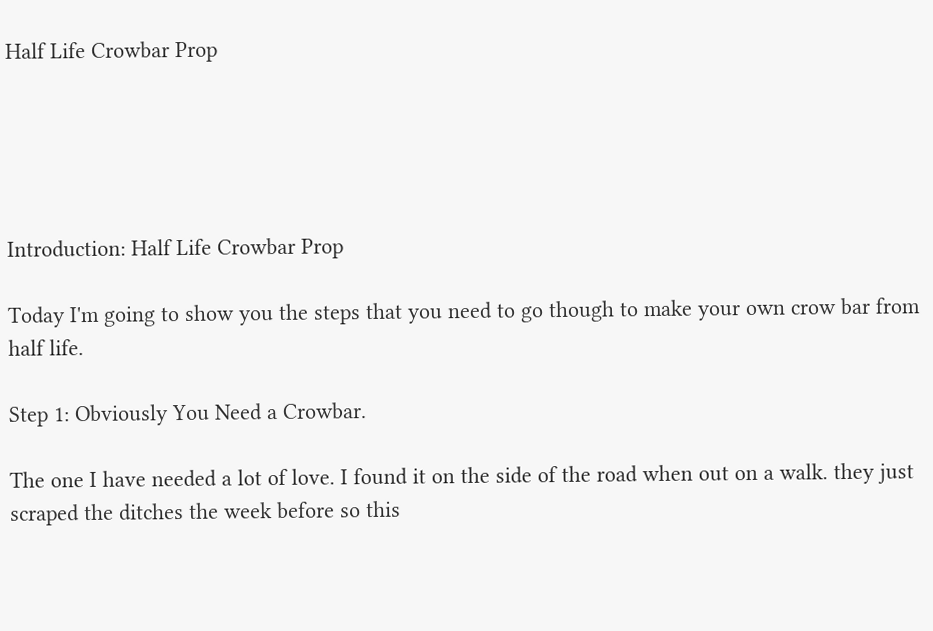Half Life Crowbar Prop





Introduction: Half Life Crowbar Prop

Today I'm going to show you the steps that you need to go though to make your own crow bar from half life.

Step 1: Obviously You Need a Crowbar.

The one I have needed a lot of love. I found it on the side of the road when out on a walk. they just scraped the ditches the week before so this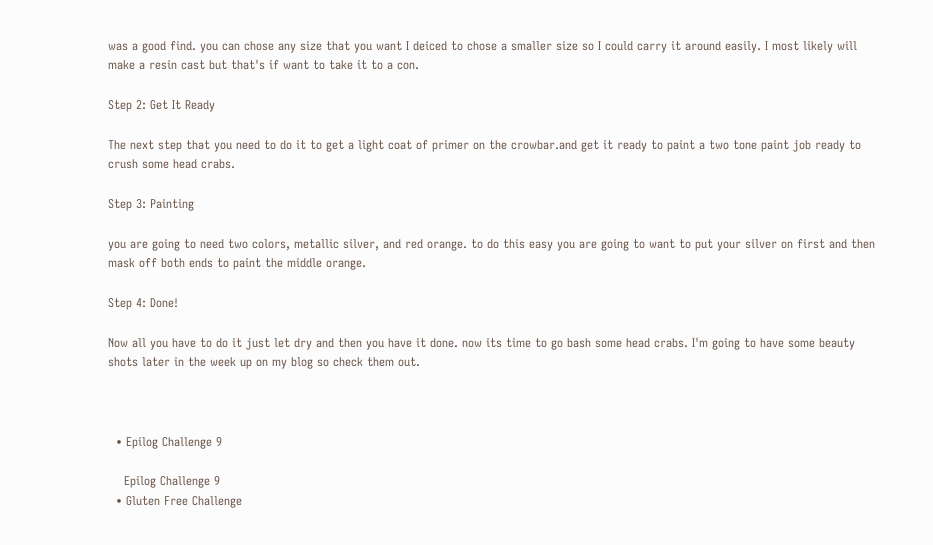was a good find. you can chose any size that you want I deiced to chose a smaller size so I could carry it around easily. I most likely will make a resin cast but that's if want to take it to a con.

Step 2: Get It Ready

The next step that you need to do it to get a light coat of primer on the crowbar.and get it ready to paint a two tone paint job ready to crush some head crabs.

Step 3: Painting

you are going to need two colors, metallic silver, and red orange. to do this easy you are going to want to put your silver on first and then mask off both ends to paint the middle orange.

Step 4: Done!

Now all you have to do it just let dry and then you have it done. now its time to go bash some head crabs. I'm going to have some beauty shots later in the week up on my blog so check them out.



  • Epilog Challenge 9

    Epilog Challenge 9
  • Gluten Free Challenge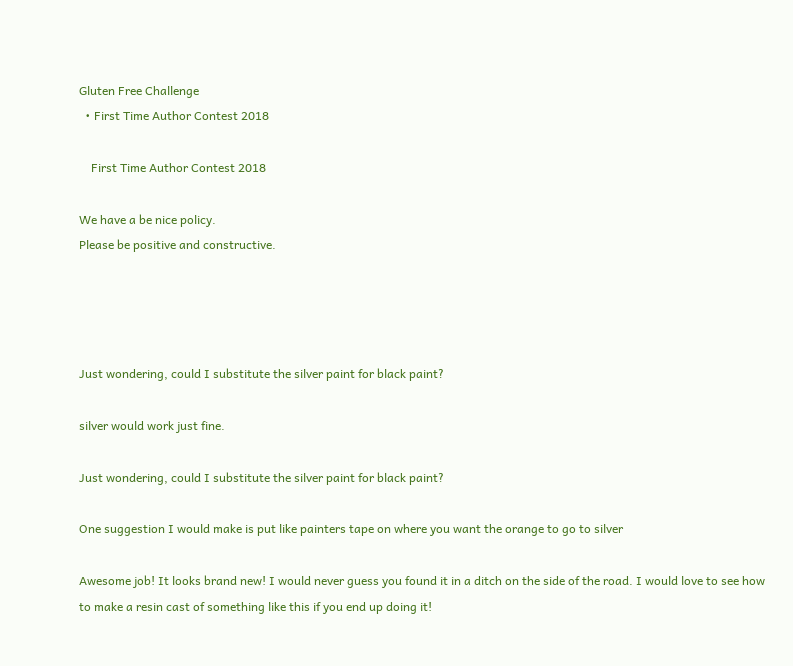Gluten Free Challenge
  • First Time Author Contest 2018

    First Time Author Contest 2018

We have a be nice policy.
Please be positive and constructive.




Just wondering, could I substitute the silver paint for black paint?

silver would work just fine.

Just wondering, could I substitute the silver paint for black paint?

One suggestion I would make is put like painters tape on where you want the orange to go to silver

Awesome job! It looks brand new! I would never guess you found it in a ditch on the side of the road. I would love to see how to make a resin cast of something like this if you end up doing it!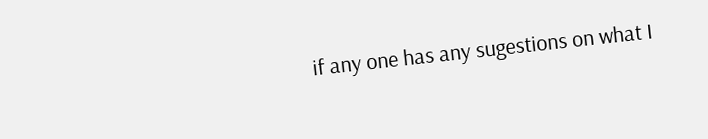if any one has any sugestions on what I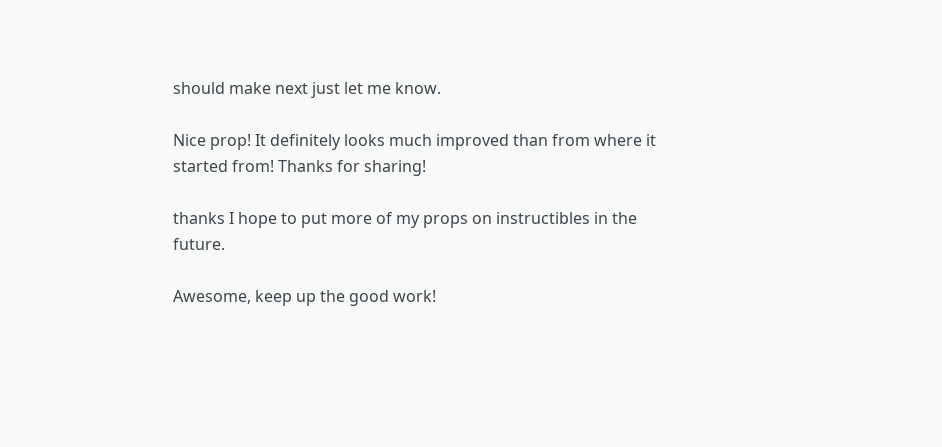should make next just let me know.

Nice prop! It definitely looks much improved than from where it started from! Thanks for sharing!

thanks I hope to put more of my props on instructibles in the future.

Awesome, keep up the good work!